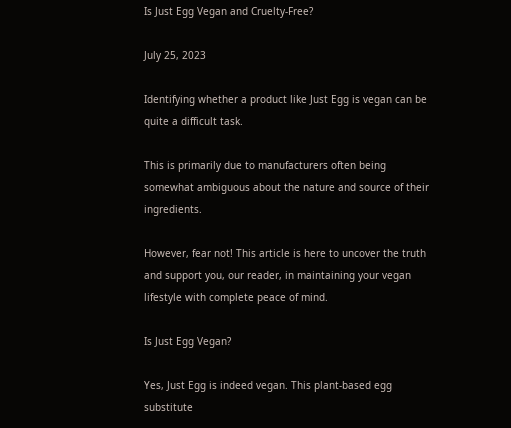Is Just Egg Vegan and Cruelty-Free?

July 25, 2023

Identifying whether a product like Just Egg is vegan can be quite a difficult task.

This is primarily due to manufacturers often being somewhat ambiguous about the nature and source of their ingredients.

However, fear not! This article is here to uncover the truth and support you, our reader, in maintaining your vegan lifestyle with complete peace of mind.

Is Just Egg Vegan?

Yes, Just Egg is indeed vegan. This plant-based egg substitute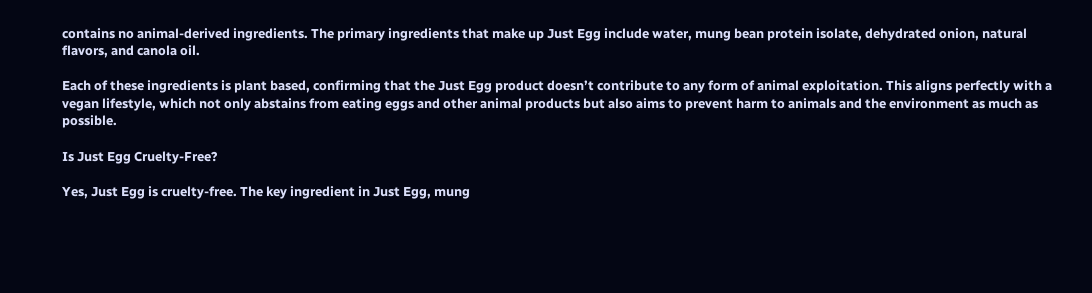contains no animal-derived ingredients. The primary ingredients that make up Just Egg include water, mung bean protein isolate, dehydrated onion, natural flavors, and canola oil.

Each of these ingredients is plant based, confirming that the Just Egg product doesn’t contribute to any form of animal exploitation. This aligns perfectly with a vegan lifestyle, which not only abstains from eating eggs and other animal products but also aims to prevent harm to animals and the environment as much as possible.

Is Just Egg Cruelty-Free?

Yes, Just Egg is cruelty-free. The key ingredient in Just Egg, mung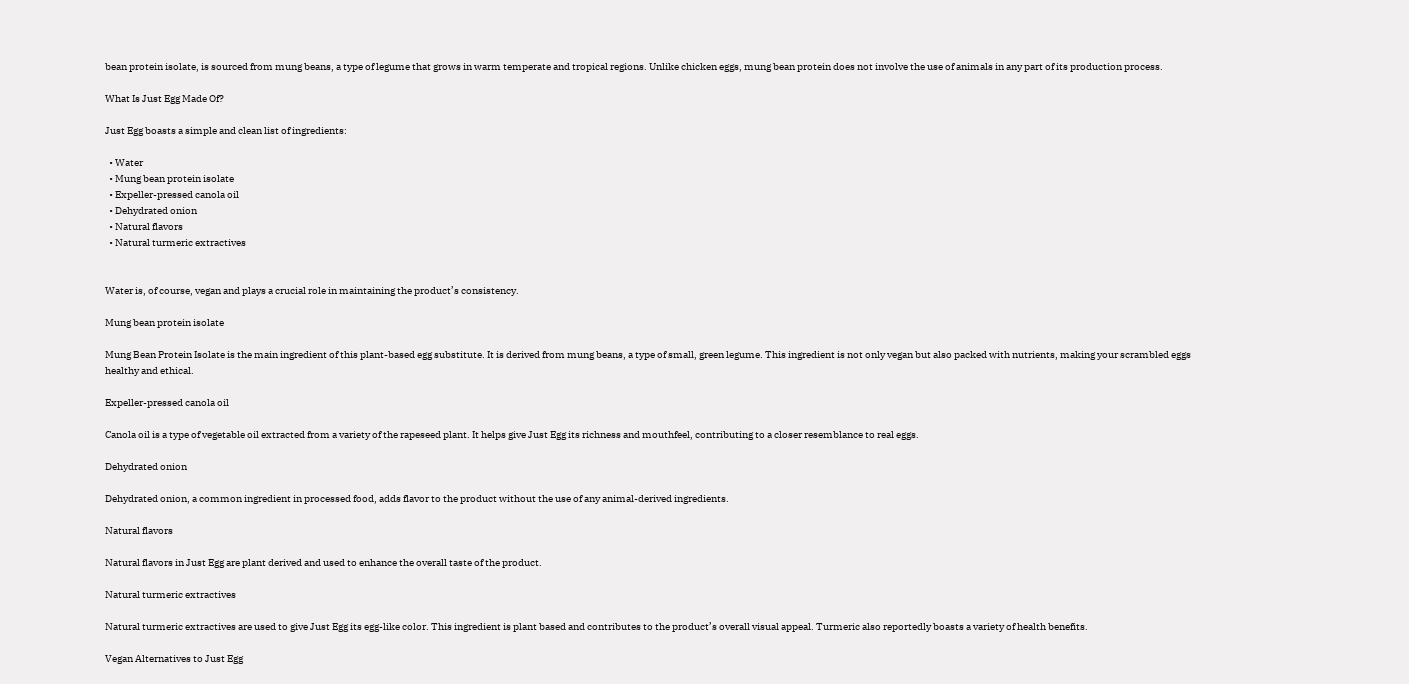bean protein isolate, is sourced from mung beans, a type of legume that grows in warm temperate and tropical regions. Unlike chicken eggs, mung bean protein does not involve the use of animals in any part of its production process.

What Is Just Egg Made Of?

Just Egg boasts a simple and clean list of ingredients:

  • Water
  • Mung bean protein isolate
  • Expeller-pressed canola oil
  • Dehydrated onion
  • Natural flavors
  • Natural turmeric extractives


Water is, of course, vegan and plays a crucial role in maintaining the product’s consistency.

Mung bean protein isolate

Mung Bean Protein Isolate is the main ingredient of this plant-based egg substitute. It is derived from mung beans, a type of small, green legume. This ingredient is not only vegan but also packed with nutrients, making your scrambled eggs healthy and ethical.

Expeller-pressed canola oil

Canola oil is a type of vegetable oil extracted from a variety of the rapeseed plant. It helps give Just Egg its richness and mouthfeel, contributing to a closer resemblance to real eggs.

Dehydrated onion

Dehydrated onion, a common ingredient in processed food, adds flavor to the product without the use of any animal-derived ingredients.

Natural flavors

Natural flavors in Just Egg are plant derived and used to enhance the overall taste of the product.

Natural turmeric extractives

Natural turmeric extractives are used to give Just Egg its egg-like color. This ingredient is plant based and contributes to the product’s overall visual appeal. Turmeric also reportedly boasts a variety of health benefits.

Vegan Alternatives to Just Egg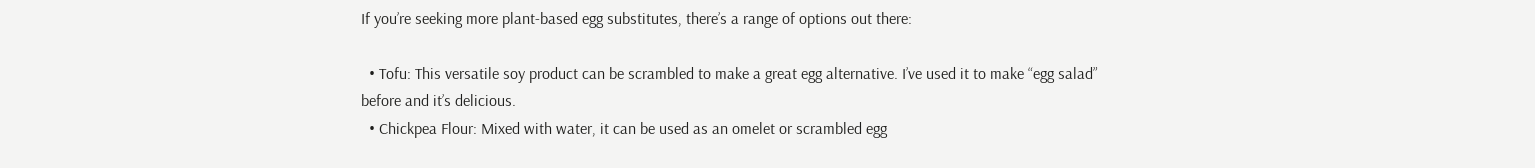If you’re seeking more plant-based egg substitutes, there’s a range of options out there:

  • Tofu: This versatile soy product can be scrambled to make a great egg alternative. I’ve used it to make “egg salad” before and it’s delicious.
  • Chickpea Flour: Mixed with water, it can be used as an omelet or scrambled egg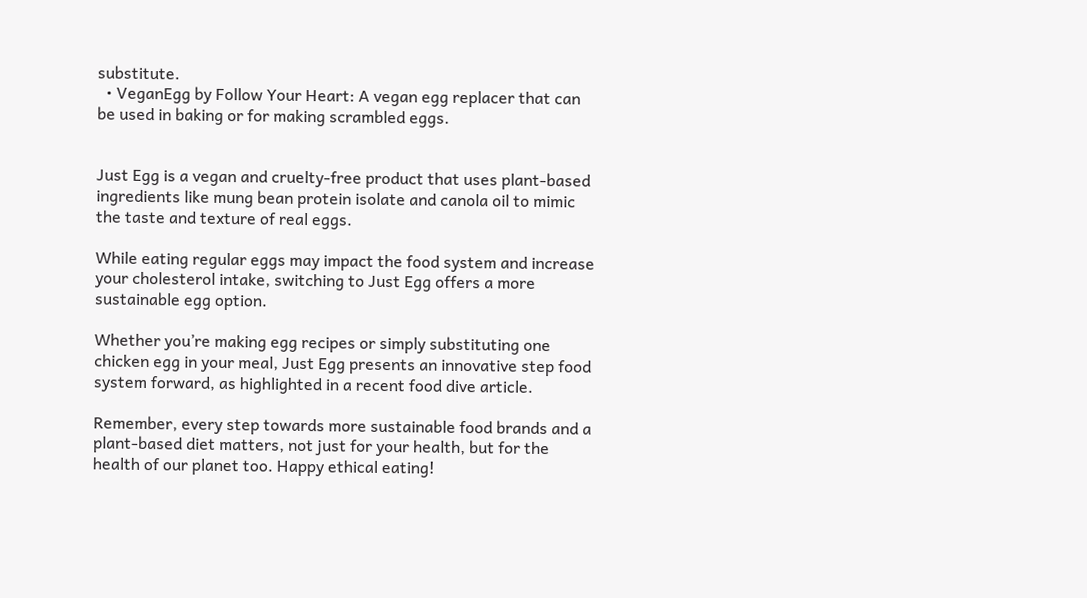substitute.
  • VeganEgg by Follow Your Heart: A vegan egg replacer that can be used in baking or for making scrambled eggs.


Just Egg is a vegan and cruelty-free product that uses plant-based ingredients like mung bean protein isolate and canola oil to mimic the taste and texture of real eggs.

While eating regular eggs may impact the food system and increase your cholesterol intake, switching to Just Egg offers a more sustainable egg option.

Whether you’re making egg recipes or simply substituting one chicken egg in your meal, Just Egg presents an innovative step food system forward, as highlighted in a recent food dive article.

Remember, every step towards more sustainable food brands and a plant-based diet matters, not just for your health, but for the health of our planet too. Happy ethical eating!